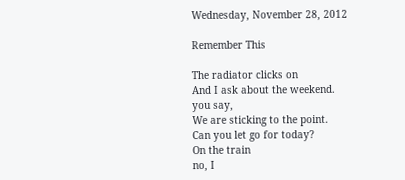Wednesday, November 28, 2012

Remember This

The radiator clicks on
And I ask about the weekend.
you say,
We are sticking to the point.
Can you let go for today?
On the train
no, I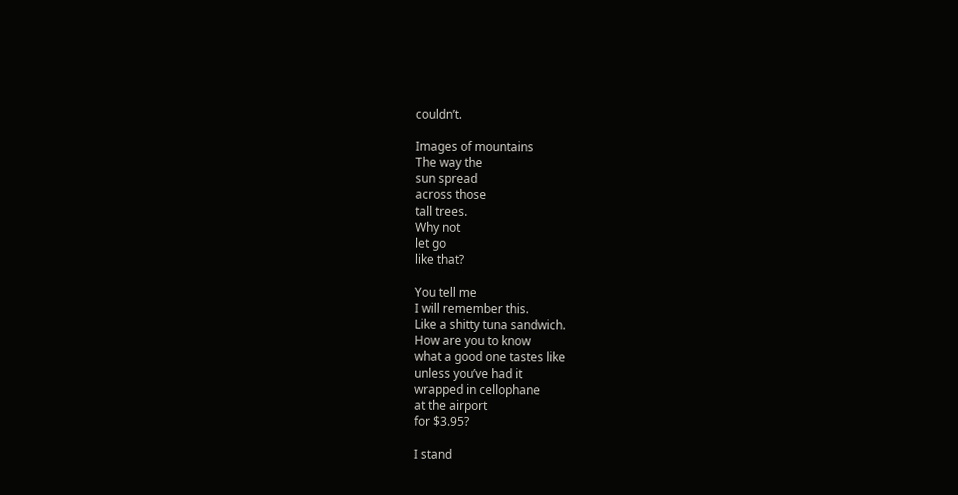couldn’t.

Images of mountains
The way the
sun spread
across those
tall trees.
Why not
let go
like that?

You tell me
I will remember this.
Like a shitty tuna sandwich.
How are you to know
what a good one tastes like
unless you’ve had it
wrapped in cellophane
at the airport
for $3.95?

I stand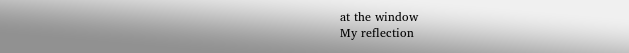at the window
My reflection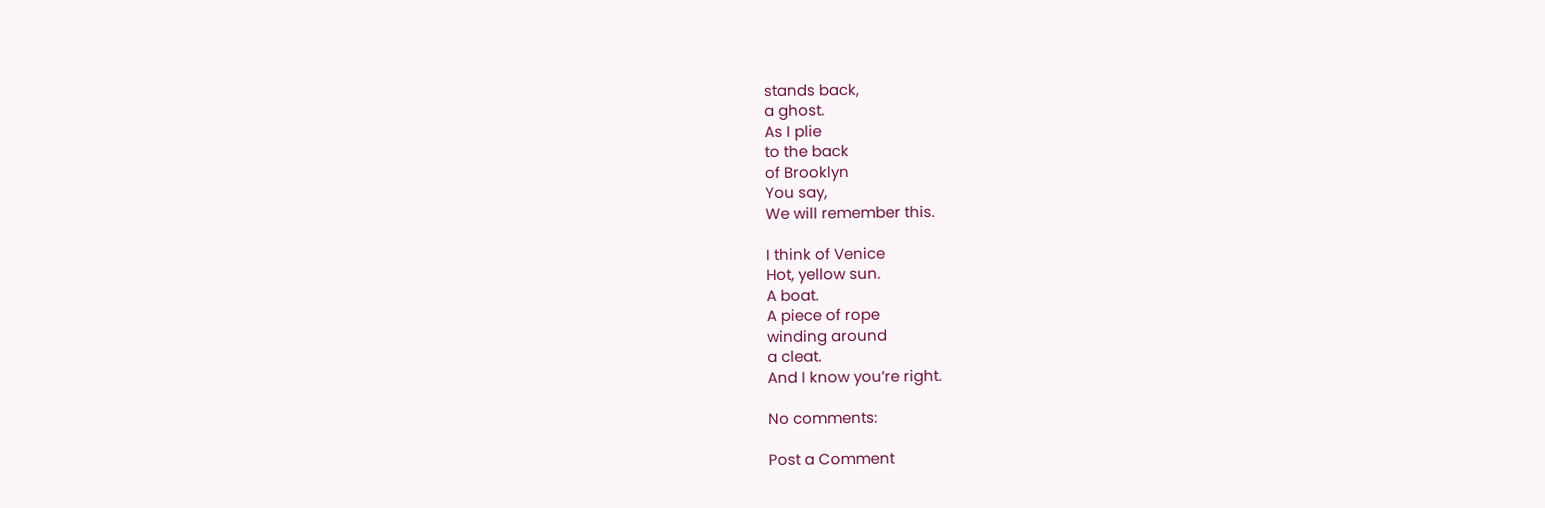stands back,
a ghost.
As I plie
to the back
of Brooklyn
You say,
We will remember this.

I think of Venice
Hot, yellow sun.
A boat.
A piece of rope
winding around
a cleat.
And I know you’re right.

No comments:

Post a Comment